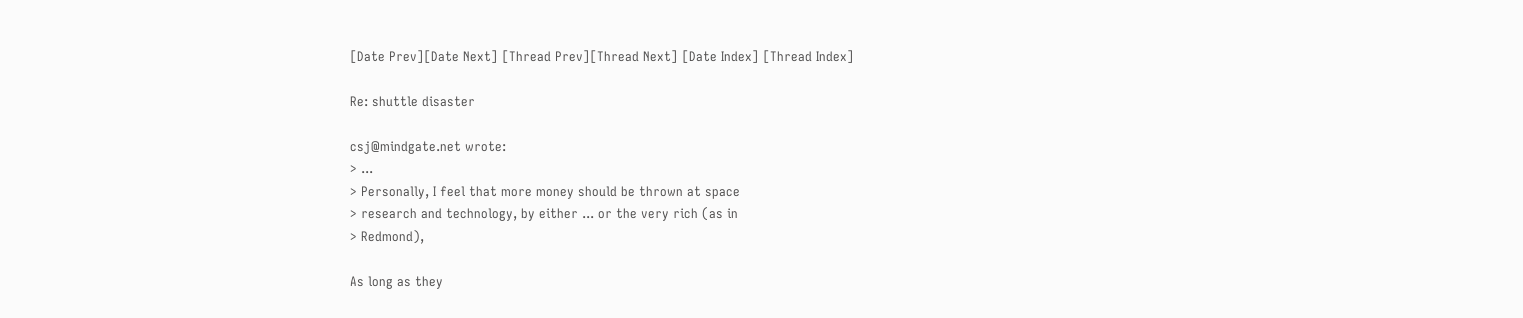[Date Prev][Date Next] [Thread Prev][Thread Next] [Date Index] [Thread Index]

Re: shuttle disaster

csj@mindgate.net wrote:
> ...
> Personally, I feel that more money should be thrown at space
> research and technology, by either ... or the very rich (as in
> Redmond),

As long as they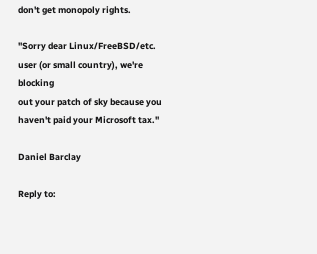don't get monopoly rights.

"Sorry dear Linux/FreeBSD/etc. user (or small country), we're blocking
out your patch of sky because you haven't paid your Microsoft tax."

Daniel Barclay

Reply to: